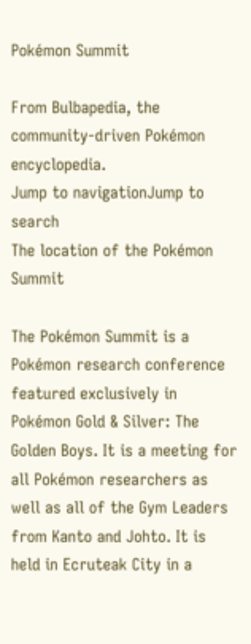Pokémon Summit

From Bulbapedia, the community-driven Pokémon encyclopedia.
Jump to navigationJump to search
The location of the Pokémon Summit

The Pokémon Summit is a Pokémon research conference featured exclusively in Pokémon Gold & Silver: The Golden Boys. It is a meeting for all Pokémon researchers as well as all of the Gym Leaders from Kanto and Johto. It is held in Ecruteak City in a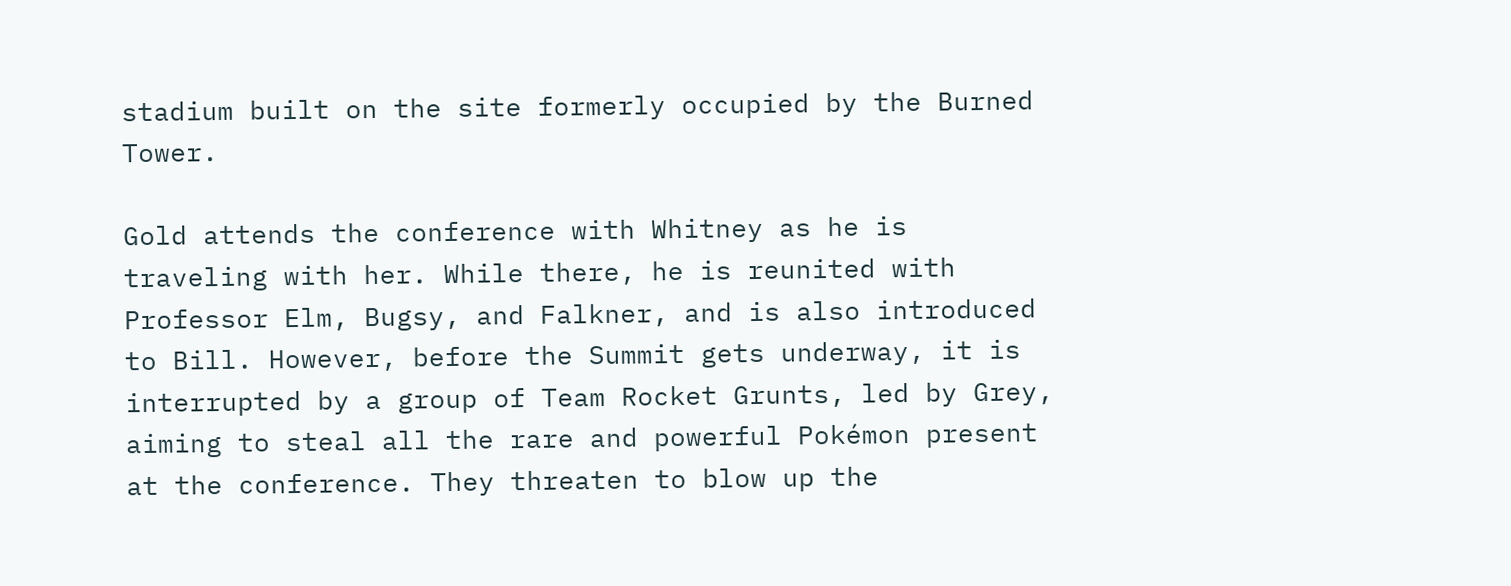stadium built on the site formerly occupied by the Burned Tower.

Gold attends the conference with Whitney as he is traveling with her. While there, he is reunited with Professor Elm, Bugsy, and Falkner, and is also introduced to Bill. However, before the Summit gets underway, it is interrupted by a group of Team Rocket Grunts, led by Grey, aiming to steal all the rare and powerful Pokémon present at the conference. They threaten to blow up the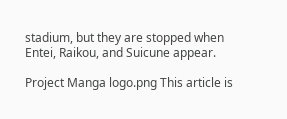stadium, but they are stopped when Entei, Raikou, and Suicune appear.

Project Manga logo.png This article is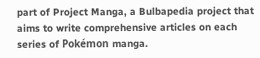part of Project Manga, a Bulbapedia project that aims to write comprehensive articles on each series of Pokémon manga.